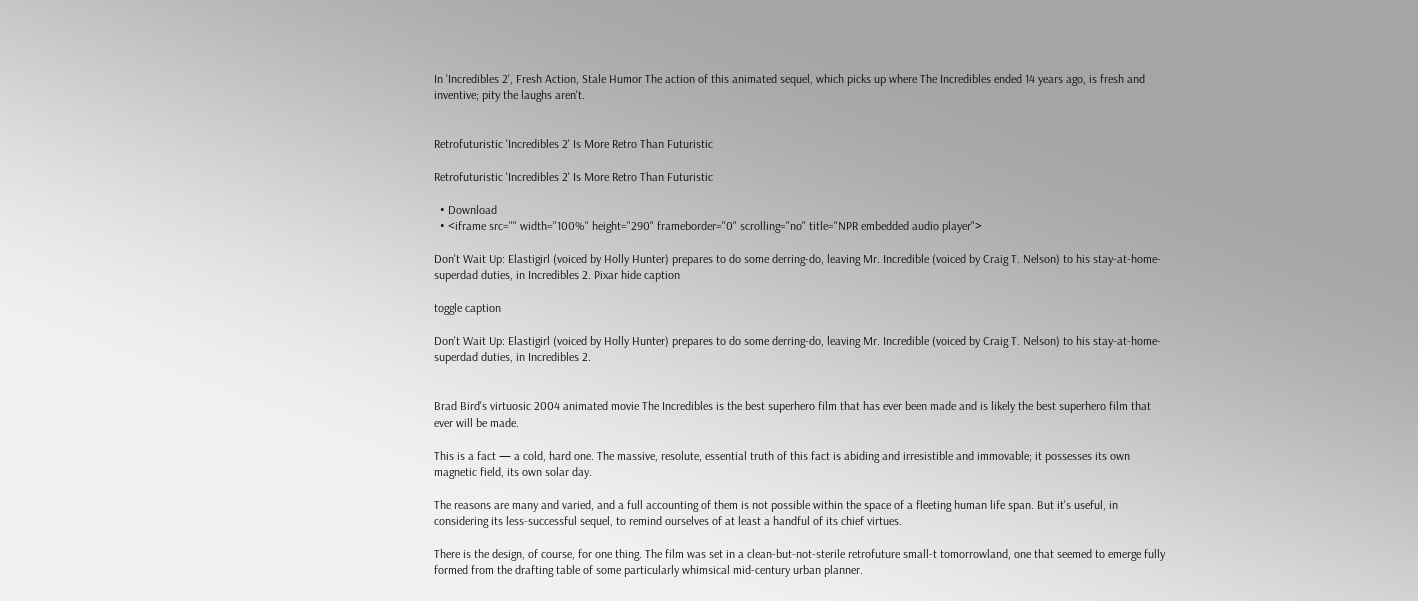In 'Incredibles 2', Fresh Action, Stale Humor The action of this animated sequel, which picks up where The Incredibles ended 14 years ago, is fresh and inventive; pity the laughs aren't.


Retrofuturistic 'Incredibles 2' Is More Retro Than Futuristic

Retrofuturistic 'Incredibles 2' Is More Retro Than Futuristic

  • Download
  • <iframe src="" width="100%" height="290" frameborder="0" scrolling="no" title="NPR embedded audio player">

Don't Wait Up: Elastigirl (voiced by Holly Hunter) prepares to do some derring-do, leaving Mr. Incredible (voiced by Craig T. Nelson) to his stay-at-home-superdad duties, in Incredibles 2. Pixar hide caption

toggle caption

Don't Wait Up: Elastigirl (voiced by Holly Hunter) prepares to do some derring-do, leaving Mr. Incredible (voiced by Craig T. Nelson) to his stay-at-home-superdad duties, in Incredibles 2.


Brad Bird's virtuosic 2004 animated movie The Incredibles is the best superhero film that has ever been made and is likely the best superhero film that ever will be made.

This is a fact — a cold, hard one. The massive, resolute, essential truth of this fact is abiding and irresistible and immovable; it possesses its own magnetic field, its own solar day.

The reasons are many and varied, and a full accounting of them is not possible within the space of a fleeting human life span. But it's useful, in considering its less-successful sequel, to remind ourselves of at least a handful of its chief virtues.

There is the design, of course, for one thing. The film was set in a clean-but-not-sterile retrofuture small-t tomorrowland, one that seemed to emerge fully formed from the drafting table of some particularly whimsical mid-century urban planner.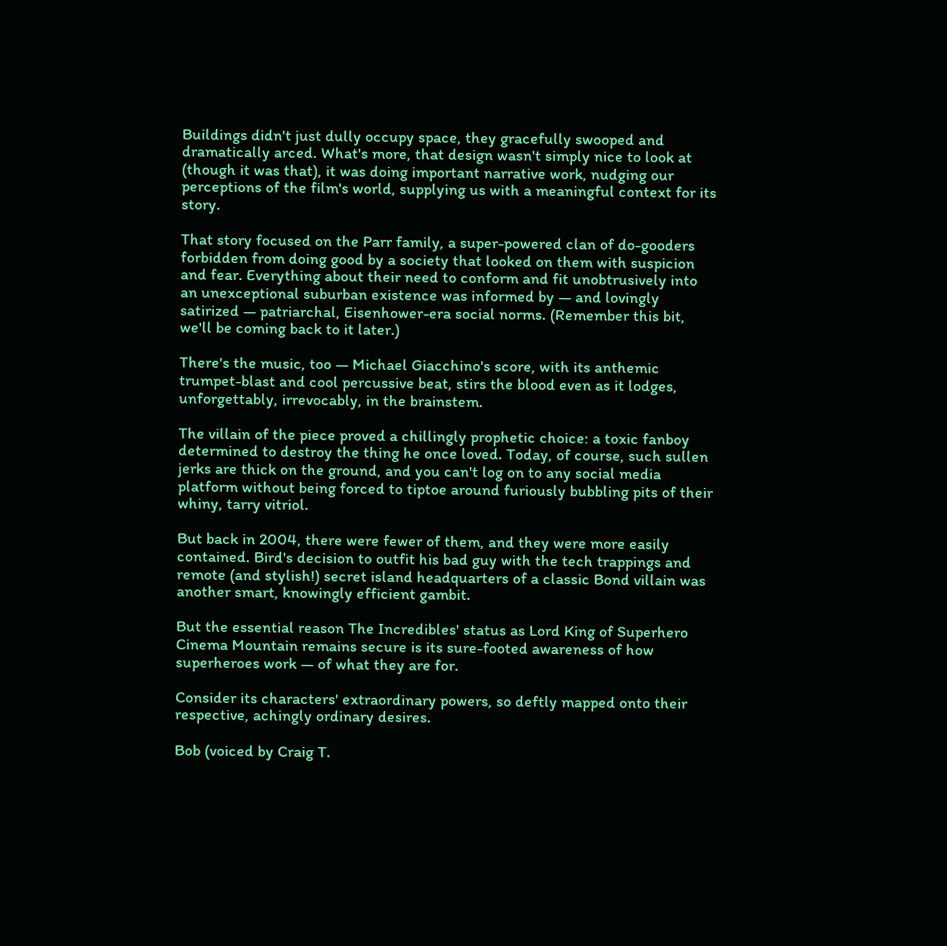Buildings didn't just dully occupy space, they gracefully swooped and dramatically arced. What's more, that design wasn't simply nice to look at (though it was that), it was doing important narrative work, nudging our perceptions of the film's world, supplying us with a meaningful context for its story.

That story focused on the Parr family, a super-powered clan of do-gooders forbidden from doing good by a society that looked on them with suspicion and fear. Everything about their need to conform and fit unobtrusively into an unexceptional suburban existence was informed by — and lovingly satirized — patriarchal, Eisenhower-era social norms. (Remember this bit, we'll be coming back to it later.)

There's the music, too — Michael Giacchino's score, with its anthemic trumpet-blast and cool percussive beat, stirs the blood even as it lodges, unforgettably, irrevocably, in the brainstem.

The villain of the piece proved a chillingly prophetic choice: a toxic fanboy determined to destroy the thing he once loved. Today, of course, such sullen jerks are thick on the ground, and you can't log on to any social media platform without being forced to tiptoe around furiously bubbling pits of their whiny, tarry vitriol.

But back in 2004, there were fewer of them, and they were more easily contained. Bird's decision to outfit his bad guy with the tech trappings and remote (and stylish!) secret island headquarters of a classic Bond villain was another smart, knowingly efficient gambit.

But the essential reason The Incredibles' status as Lord King of Superhero Cinema Mountain remains secure is its sure-footed awareness of how superheroes work — of what they are for.

Consider its characters' extraordinary powers, so deftly mapped onto their respective, achingly ordinary desires.

Bob (voiced by Craig T.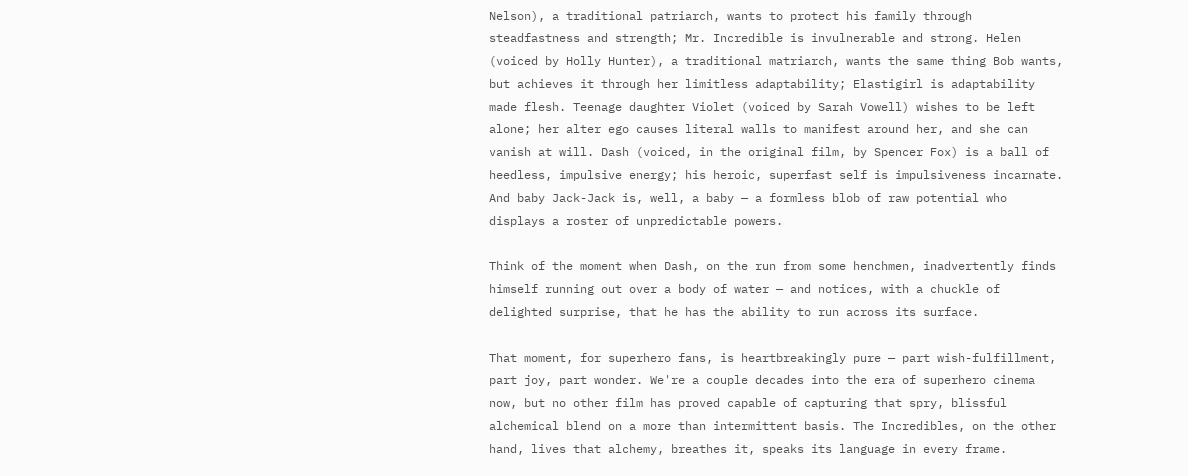Nelson), a traditional patriarch, wants to protect his family through steadfastness and strength; Mr. Incredible is invulnerable and strong. Helen (voiced by Holly Hunter), a traditional matriarch, wants the same thing Bob wants, but achieves it through her limitless adaptability; Elastigirl is adaptability made flesh. Teenage daughter Violet (voiced by Sarah Vowell) wishes to be left alone; her alter ego causes literal walls to manifest around her, and she can vanish at will. Dash (voiced, in the original film, by Spencer Fox) is a ball of heedless, impulsive energy; his heroic, superfast self is impulsiveness incarnate. And baby Jack-Jack is, well, a baby — a formless blob of raw potential who displays a roster of unpredictable powers.

Think of the moment when Dash, on the run from some henchmen, inadvertently finds himself running out over a body of water — and notices, with a chuckle of delighted surprise, that he has the ability to run across its surface.

That moment, for superhero fans, is heartbreakingly pure — part wish-fulfillment, part joy, part wonder. We're a couple decades into the era of superhero cinema now, but no other film has proved capable of capturing that spry, blissful alchemical blend on a more than intermittent basis. The Incredibles, on the other hand, lives that alchemy, breathes it, speaks its language in every frame.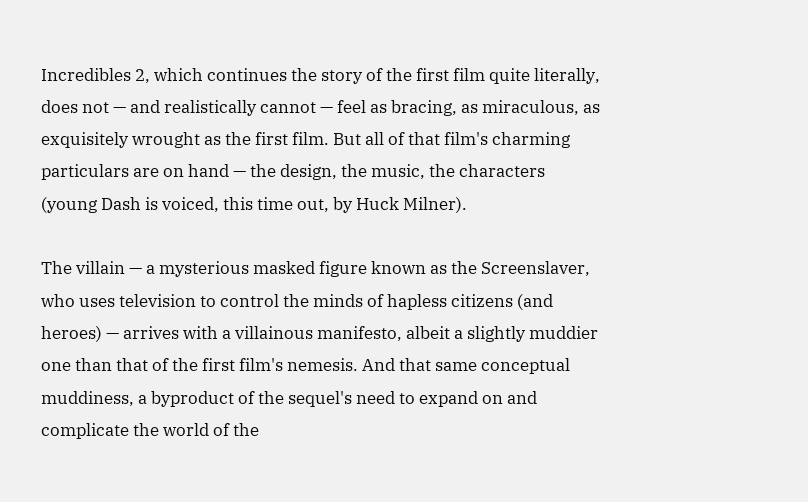Incredibles 2, which continues the story of the first film quite literally, does not — and realistically cannot — feel as bracing, as miraculous, as exquisitely wrought as the first film. But all of that film's charming particulars are on hand — the design, the music, the characters (young Dash is voiced, this time out, by Huck Milner).

The villain — a mysterious masked figure known as the Screenslaver, who uses television to control the minds of hapless citizens (and heroes) — arrives with a villainous manifesto, albeit a slightly muddier one than that of the first film's nemesis. And that same conceptual muddiness, a byproduct of the sequel's need to expand on and complicate the world of the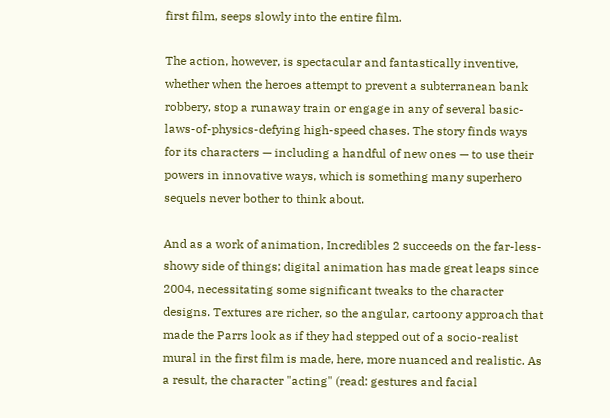first film, seeps slowly into the entire film.

The action, however, is spectacular and fantastically inventive, whether when the heroes attempt to prevent a subterranean bank robbery, stop a runaway train or engage in any of several basic-laws-of-physics-defying high-speed chases. The story finds ways for its characters — including a handful of new ones — to use their powers in innovative ways, which is something many superhero sequels never bother to think about.

And as a work of animation, Incredibles 2 succeeds on the far-less-showy side of things; digital animation has made great leaps since 2004, necessitating some significant tweaks to the character designs. Textures are richer, so the angular, cartoony approach that made the Parrs look as if they had stepped out of a socio-realist mural in the first film is made, here, more nuanced and realistic. As a result, the character "acting" (read: gestures and facial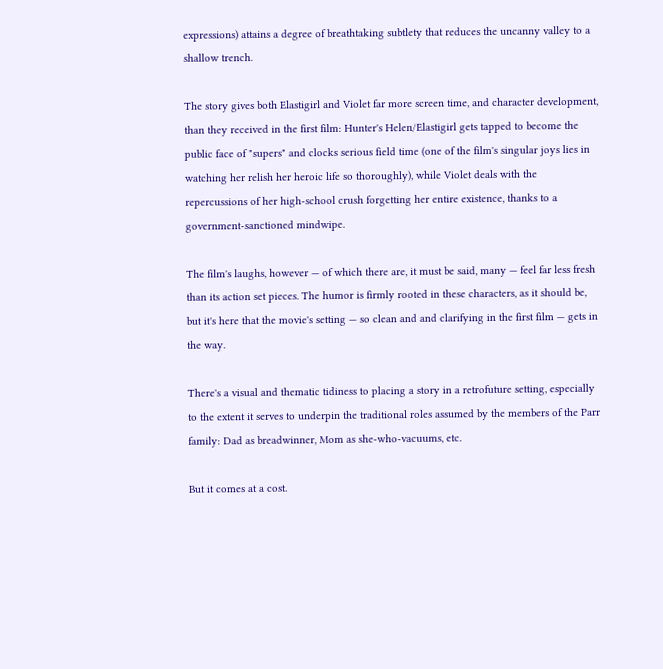expressions) attains a degree of breathtaking subtlety that reduces the uncanny valley to a shallow trench.

The story gives both Elastigirl and Violet far more screen time, and character development, than they received in the first film: Hunter's Helen/Elastigirl gets tapped to become the public face of "supers" and clocks serious field time (one of the film's singular joys lies in watching her relish her heroic life so thoroughly), while Violet deals with the repercussions of her high-school crush forgetting her entire existence, thanks to a government-sanctioned mindwipe.

The film's laughs, however — of which there are, it must be said, many — feel far less fresh than its action set pieces. The humor is firmly rooted in these characters, as it should be, but it's here that the movie's setting — so clean and and clarifying in the first film — gets in the way.

There's a visual and thematic tidiness to placing a story in a retrofuture setting, especially to the extent it serves to underpin the traditional roles assumed by the members of the Parr family: Dad as breadwinner, Mom as she-who-vacuums, etc.

But it comes at a cost.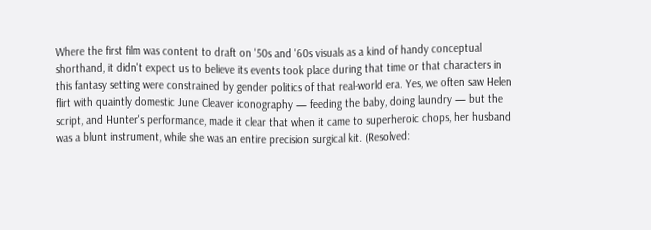Where the first film was content to draft on '50s and '60s visuals as a kind of handy conceptual shorthand, it didn't expect us to believe its events took place during that time or that characters in this fantasy setting were constrained by gender politics of that real-world era. Yes, we often saw Helen flirt with quaintly domestic June Cleaver iconography — feeding the baby, doing laundry — but the script, and Hunter's performance, made it clear that when it came to superheroic chops, her husband was a blunt instrument, while she was an entire precision surgical kit. (Resolved: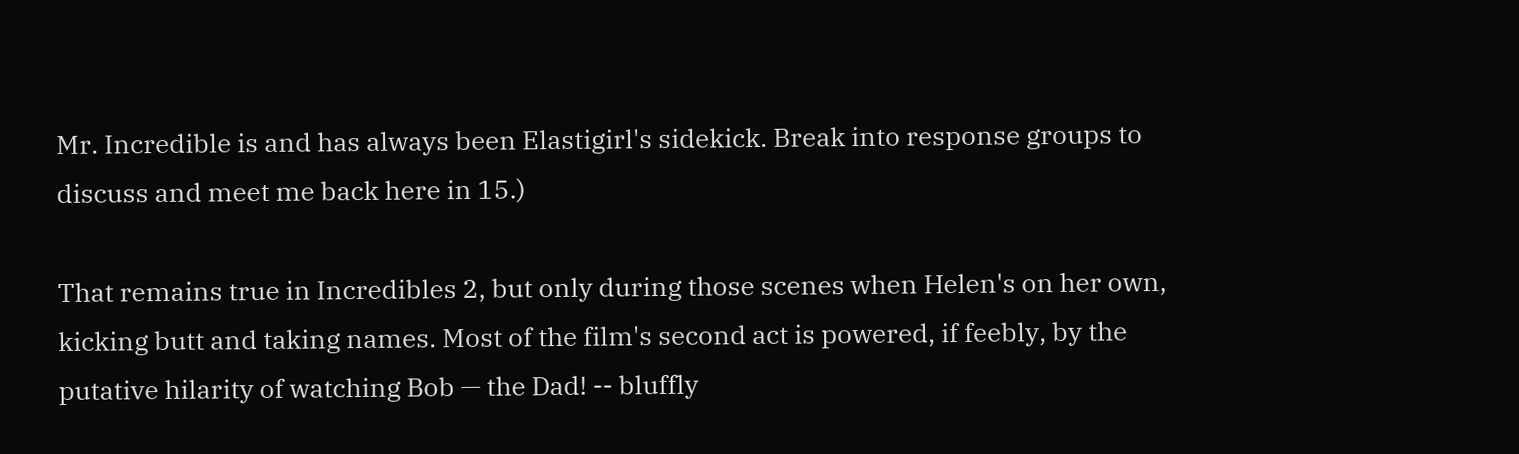Mr. Incredible is and has always been Elastigirl's sidekick. Break into response groups to discuss and meet me back here in 15.)

That remains true in Incredibles 2, but only during those scenes when Helen's on her own, kicking butt and taking names. Most of the film's second act is powered, if feebly, by the putative hilarity of watching Bob — the Dad! -- bluffly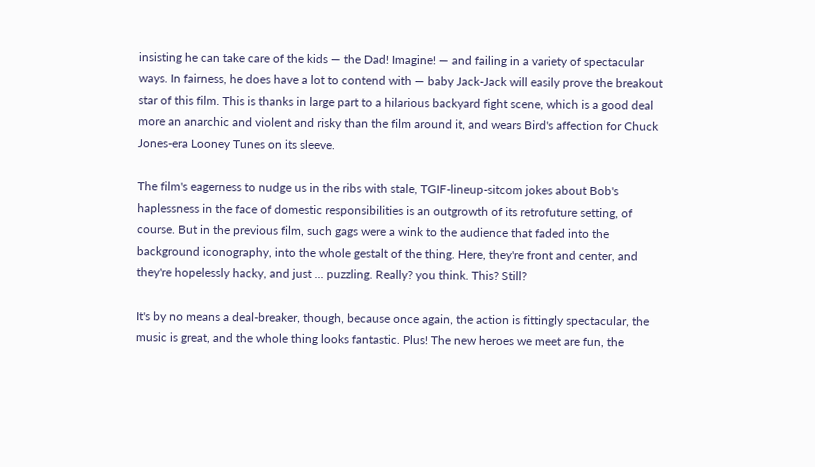insisting he can take care of the kids — the Dad! Imagine! — and failing in a variety of spectacular ways. In fairness, he does have a lot to contend with — baby Jack-Jack will easily prove the breakout star of this film. This is thanks in large part to a hilarious backyard fight scene, which is a good deal more an anarchic and violent and risky than the film around it, and wears Bird's affection for Chuck Jones-era Looney Tunes on its sleeve.

The film's eagerness to nudge us in the ribs with stale, TGIF-lineup-sitcom jokes about Bob's haplessness in the face of domestic responsibilities is an outgrowth of its retrofuture setting, of course. But in the previous film, such gags were a wink to the audience that faded into the background iconography, into the whole gestalt of the thing. Here, they're front and center, and they're hopelessly hacky, and just ... puzzling. Really? you think. This? Still?

It's by no means a deal-breaker, though, because once again, the action is fittingly spectacular, the music is great, and the whole thing looks fantastic. Plus! The new heroes we meet are fun, the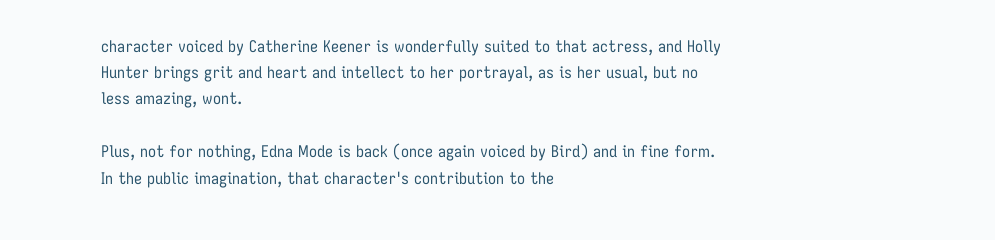character voiced by Catherine Keener is wonderfully suited to that actress, and Holly Hunter brings grit and heart and intellect to her portrayal, as is her usual, but no less amazing, wont.

Plus, not for nothing, Edna Mode is back (once again voiced by Bird) and in fine form. In the public imagination, that character's contribution to the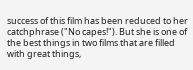success of this film has been reduced to her catchphrase ("No capes!"). But she is one of the best things in two films that are filled with great things,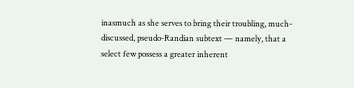inasmuch as she serves to bring their troubling, much-discussed, pseudo-Randian subtext — namely, that a select few possess a greater inherent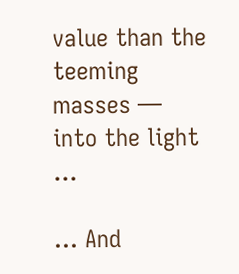value than the teeming masses — into the light ...

... And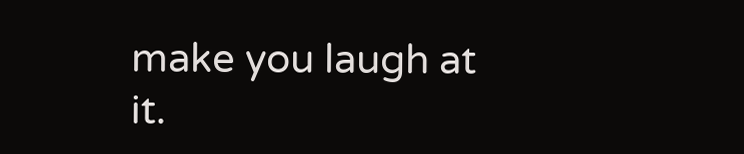make you laugh at it.